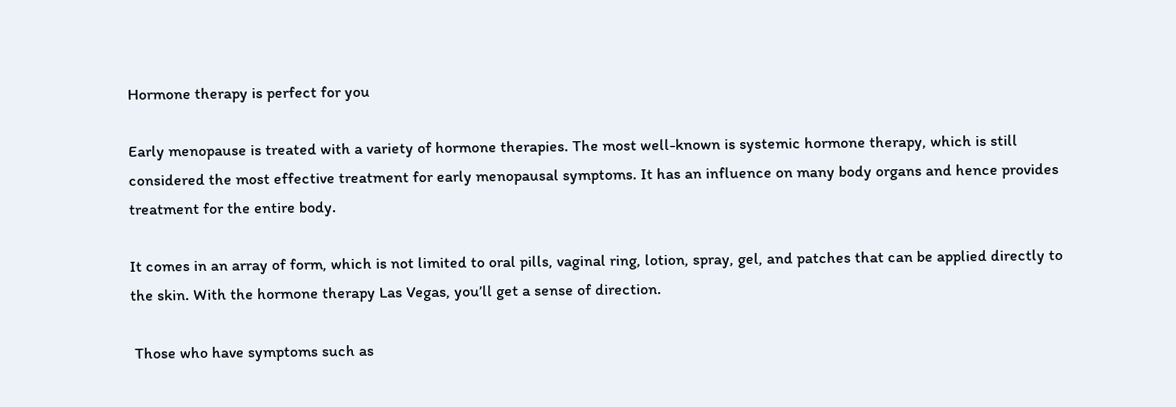Hormone therapy is perfect for you

Early menopause is treated with a variety of hormone therapies. The most well-known is systemic hormone therapy, which is still considered the most effective treatment for early menopausal symptoms. It has an influence on many body organs and hence provides treatment for the entire body.

It comes in an array of form, which is not limited to oral pills, vaginal ring, lotion, spray, gel, and patches that can be applied directly to the skin. With the hormone therapy Las Vegas, you’ll get a sense of direction.

 Those who have symptoms such as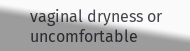vaginal dryness or uncomfortable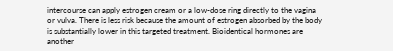intercourse can apply estrogen cream or a low-dose ring directly to the vagina or vulva. There is less risk because the amount of estrogen absorbed by the body is substantially lower in this targeted treatment. Bioidentical hormones are another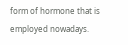form of hormone that is employed nowadays.